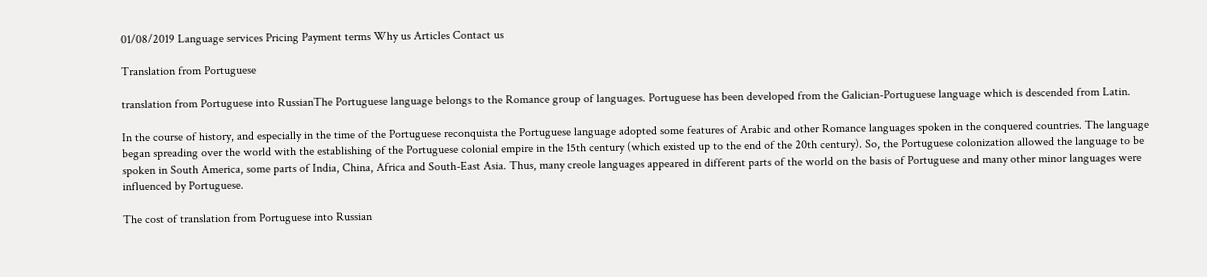01/08/2019 Language services Pricing Payment terms Why us Articles Contact us

Translation from Portuguese

translation from Portuguese into RussianThe Portuguese language belongs to the Romance group of languages. Portuguese has been developed from the Galician-Portuguese language which is descended from Latin.

In the course of history, and especially in the time of the Portuguese reconquista the Portuguese language adopted some features of Arabic and other Romance languages spoken in the conquered countries. The language began spreading over the world with the establishing of the Portuguese colonial empire in the 15th century (which existed up to the end of the 20th century). So, the Portuguese colonization allowed the language to be spoken in South America, some parts of India, China, Africa and South-East Asia. Thus, many creole languages appeared in different parts of the world on the basis of Portuguese and many other minor languages were influenced by Portuguese.

The cost of translation from Portuguese into Russian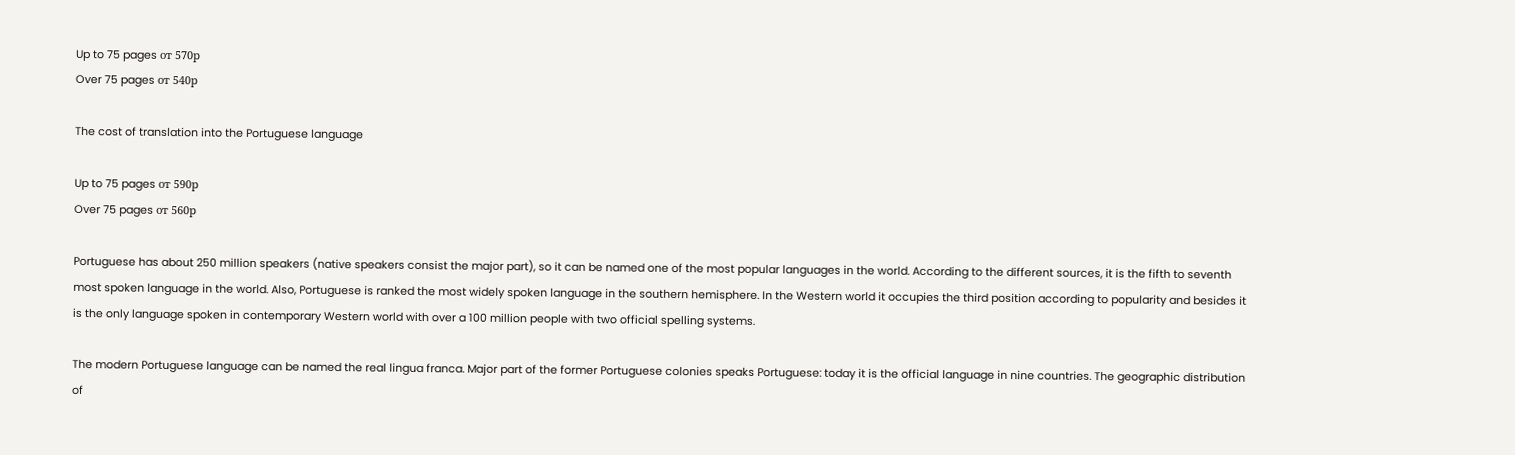Up to 75 pages от 570р
Over 75 pages от 540р

The cost of translation into the Portuguese language

Up to 75 pages от 590р
Over 75 pages от 560р

Portuguese has about 250 million speakers (native speakers consist the major part), so it can be named one of the most popular languages in the world. According to the different sources, it is the fifth to seventh most spoken language in the world. Also, Portuguese is ranked the most widely spoken language in the southern hemisphere. In the Western world it occupies the third position according to popularity and besides it is the only language spoken in contemporary Western world with over a 100 million people with two official spelling systems.

The modern Portuguese language can be named the real lingua franca. Major part of the former Portuguese colonies speaks Portuguese: today it is the official language in nine countries. The geographic distribution of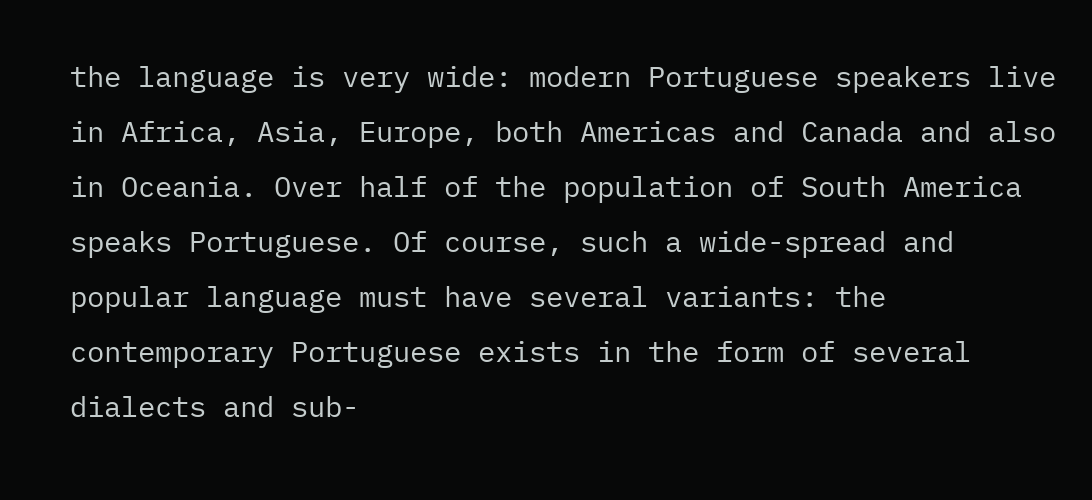the language is very wide: modern Portuguese speakers live in Africa, Asia, Europe, both Americas and Canada and also in Oceania. Over half of the population of South America speaks Portuguese. Of course, such a wide-spread and popular language must have several variants: the contemporary Portuguese exists in the form of several dialects and sub-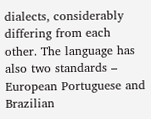dialects, considerably differing from each other. The language has also two standards – European Portuguese and Brazilian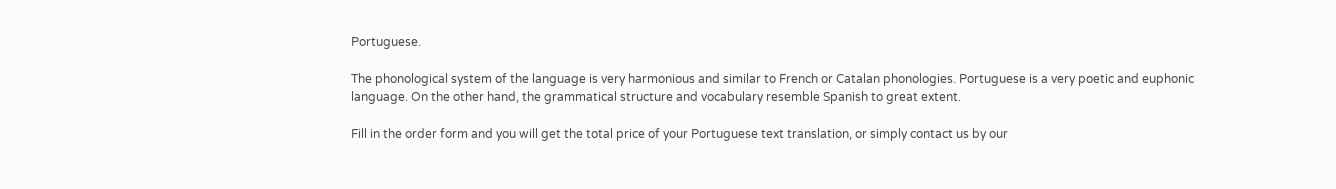Portuguese.

The phonological system of the language is very harmonious and similar to French or Catalan phonologies. Portuguese is a very poetic and euphonic language. On the other hand, the grammatical structure and vocabulary resemble Spanish to great extent.

Fill in the order form and you will get the total price of your Portuguese text translation, or simply contact us by our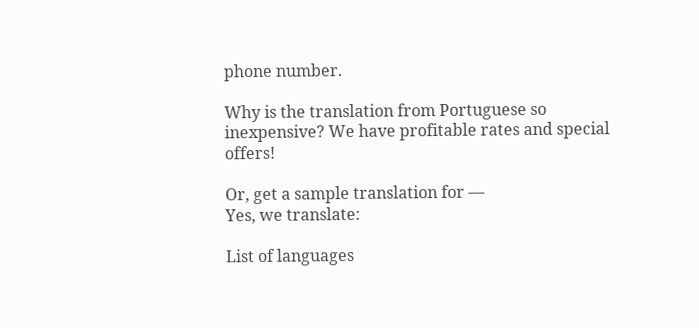phone number.

Why is the translation from Portuguese so inexpensive? We have profitable rates and special offers!

Or, get a sample translation for —
Yes, we translate:

List of languages